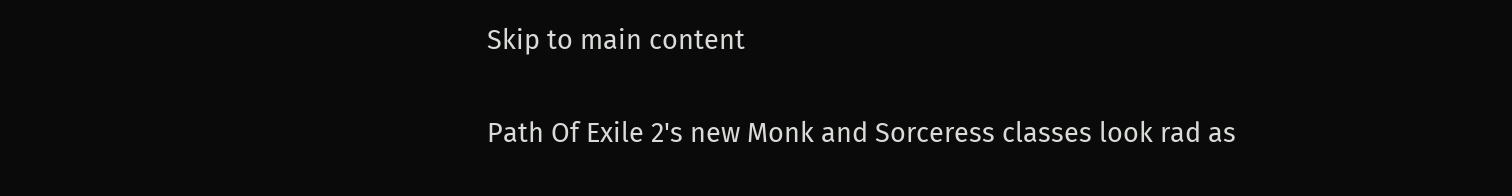Skip to main content

Path Of Exile 2's new Monk and Sorceress classes look rad as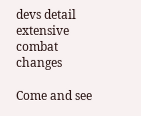devs detail extensive combat changes

Come and see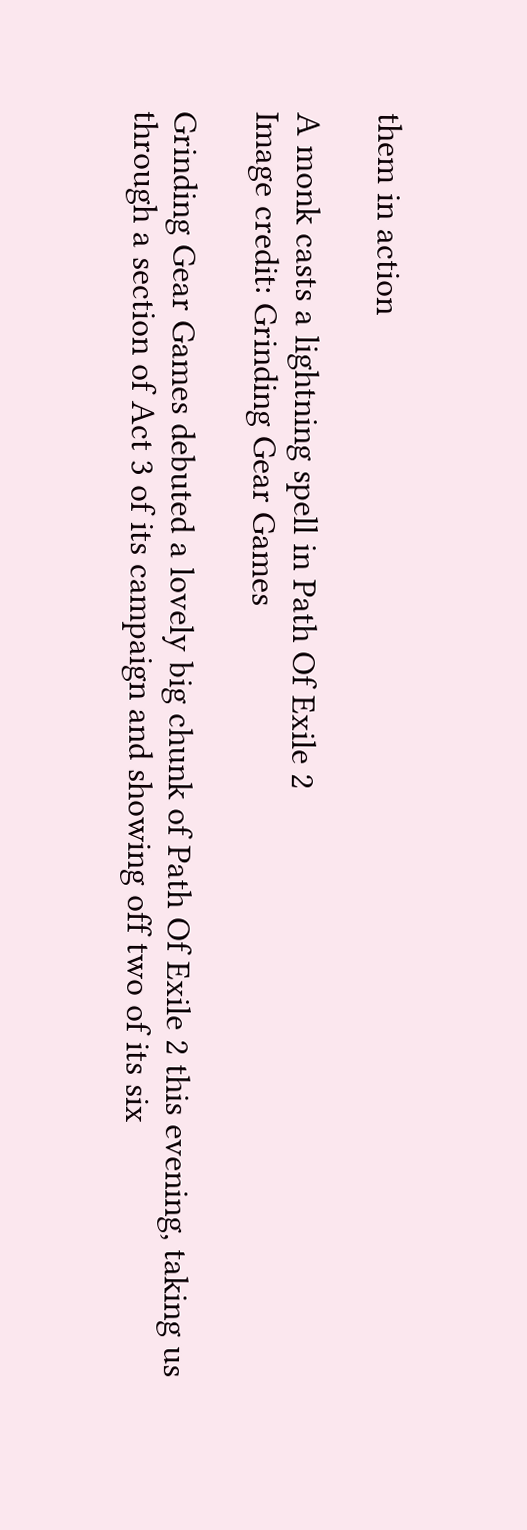them in action

A monk casts a lightning spell in Path Of Exile 2
Image credit: Grinding Gear Games

Grinding Gear Games debuted a lovely big chunk of Path Of Exile 2 this evening, taking us through a section of Act 3 of its campaign and showing off two of its six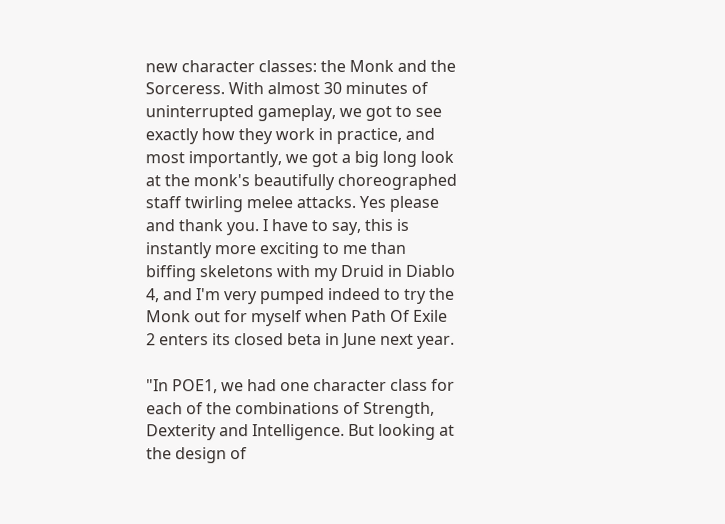new character classes: the Monk and the Sorceress. With almost 30 minutes of uninterrupted gameplay, we got to see exactly how they work in practice, and most importantly, we got a big long look at the monk's beautifully choreographed staff twirling melee attacks. Yes please and thank you. I have to say, this is instantly more exciting to me than biffing skeletons with my Druid in Diablo 4, and I'm very pumped indeed to try the Monk out for myself when Path Of Exile 2 enters its closed beta in June next year.

"In POE1, we had one character class for each of the combinations of Strength, Dexterity and Intelligence. But looking at the design of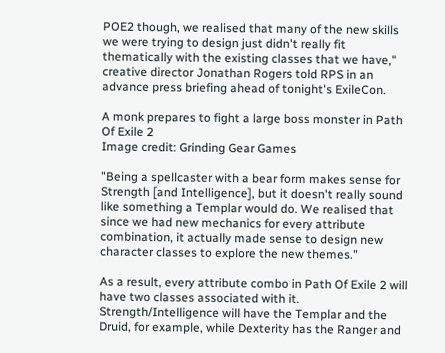POE2 though, we realised that many of the new skills we were trying to design just didn't really fit thematically with the existing classes that we have," creative director Jonathan Rogers told RPS in an advance press briefing ahead of tonight's ExileCon.

A monk prepares to fight a large boss monster in Path Of Exile 2
Image credit: Grinding Gear Games

"Being a spellcaster with a bear form makes sense for Strength [and Intelligence], but it doesn't really sound like something a Templar would do. We realised that since we had new mechanics for every attribute combination, it actually made sense to design new character classes to explore the new themes."

As a result, every attribute combo in Path Of Exile 2 will have two classes associated with it. Strength/Intelligence will have the Templar and the Druid, for example, while Dexterity has the Ranger and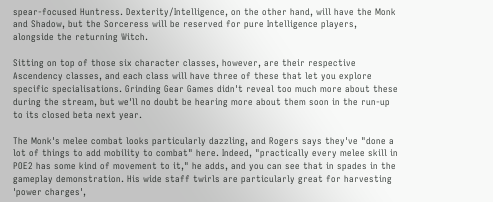spear-focused Huntress. Dexterity/Intelligence, on the other hand, will have the Monk and Shadow, but the Sorceress will be reserved for pure Intelligence players, alongside the returning Witch.

Sitting on top of those six character classes, however, are their respective Ascendency classes, and each class will have three of these that let you explore specific specialisations. Grinding Gear Games didn't reveal too much more about these during the stream, but we'll no doubt be hearing more about them soon in the run-up to its closed beta next year.

The Monk's melee combat looks particularly dazzling, and Rogers says they've "done a lot of things to add mobility to combat" here. Indeed, "practically every melee skill in POE2 has some kind of movement to it," he adds, and you can see that in spades in the gameplay demonstration. His wide staff twirls are particularly great for harvesting 'power charges',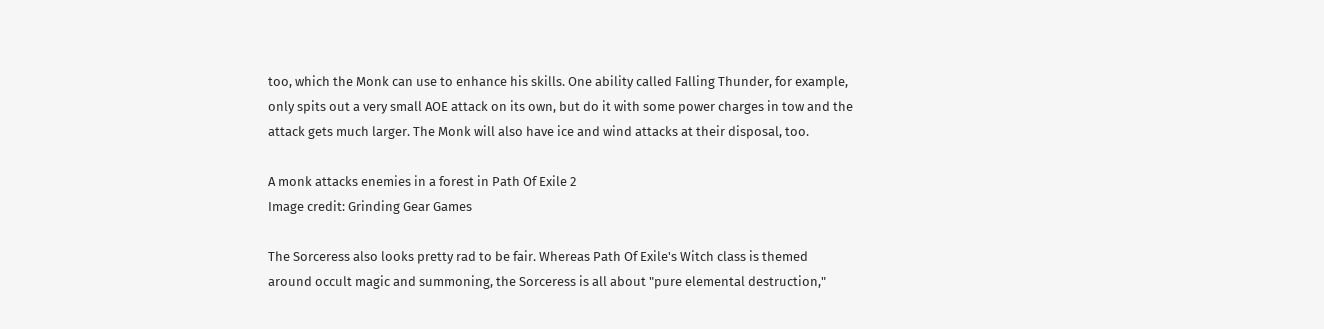too, which the Monk can use to enhance his skills. One ability called Falling Thunder, for example, only spits out a very small AOE attack on its own, but do it with some power charges in tow and the attack gets much larger. The Monk will also have ice and wind attacks at their disposal, too.

A monk attacks enemies in a forest in Path Of Exile 2
Image credit: Grinding Gear Games

The Sorceress also looks pretty rad to be fair. Whereas Path Of Exile's Witch class is themed around occult magic and summoning, the Sorceress is all about "pure elemental destruction,"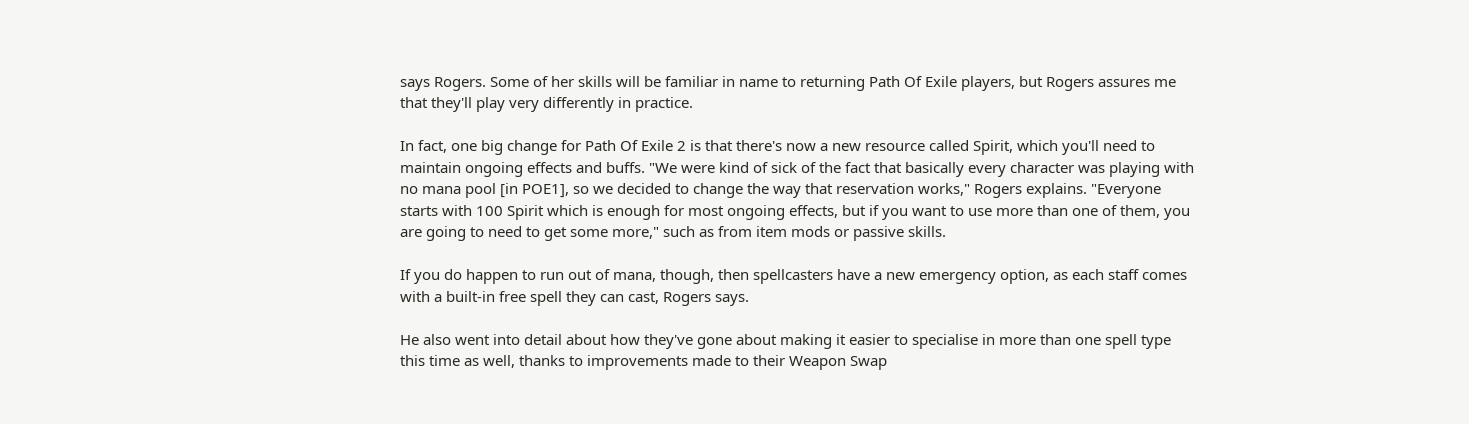says Rogers. Some of her skills will be familiar in name to returning Path Of Exile players, but Rogers assures me that they'll play very differently in practice.

In fact, one big change for Path Of Exile 2 is that there's now a new resource called Spirit, which you'll need to maintain ongoing effects and buffs. "We were kind of sick of the fact that basically every character was playing with no mana pool [in POE1], so we decided to change the way that reservation works," Rogers explains. "Everyone starts with 100 Spirit which is enough for most ongoing effects, but if you want to use more than one of them, you are going to need to get some more," such as from item mods or passive skills.

If you do happen to run out of mana, though, then spellcasters have a new emergency option, as each staff comes with a built-in free spell they can cast, Rogers says.

He also went into detail about how they've gone about making it easier to specialise in more than one spell type this time as well, thanks to improvements made to their Weapon Swap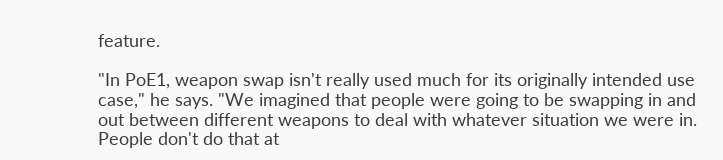feature.

"In PoE1, weapon swap isn't really used much for its originally intended use case," he says. "We imagined that people were going to be swapping in and out between different weapons to deal with whatever situation we were in. People don't do that at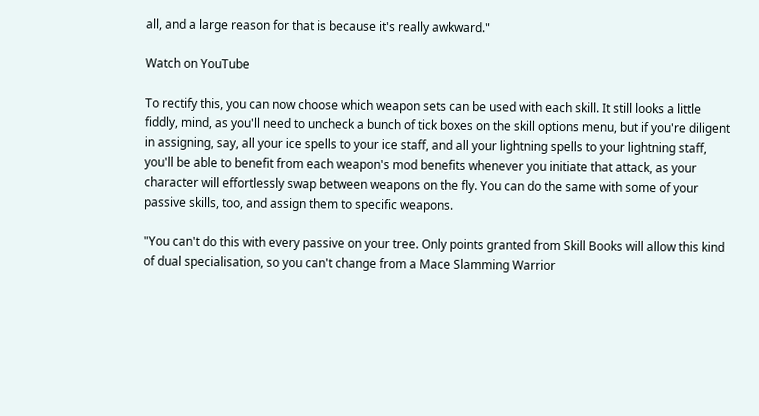all, and a large reason for that is because it's really awkward."

Watch on YouTube

To rectify this, you can now choose which weapon sets can be used with each skill. It still looks a little fiddly, mind, as you'll need to uncheck a bunch of tick boxes on the skill options menu, but if you're diligent in assigning, say, all your ice spells to your ice staff, and all your lightning spells to your lightning staff, you'll be able to benefit from each weapon's mod benefits whenever you initiate that attack, as your character will effortlessly swap between weapons on the fly. You can do the same with some of your passive skills, too, and assign them to specific weapons.

"You can't do this with every passive on your tree. Only points granted from Skill Books will allow this kind of dual specialisation, so you can't change from a Mace Slamming Warrior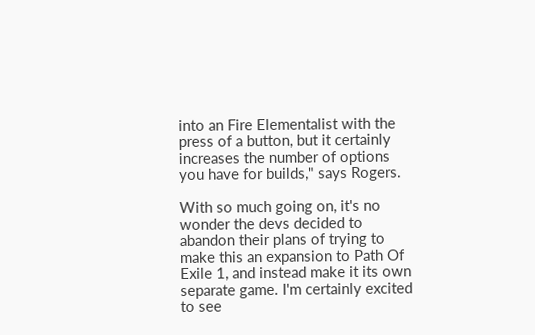into an Fire Elementalist with the press of a button, but it certainly increases the number of options you have for builds," says Rogers.

With so much going on, it's no wonder the devs decided to abandon their plans of trying to make this an expansion to Path Of Exile 1, and instead make it its own separate game. I'm certainly excited to see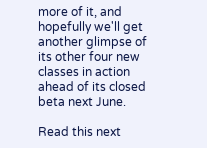more of it, and hopefully we'll get another glimpse of its other four new classes in action ahead of its closed beta next June.

Read this next